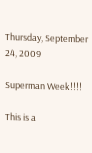Thursday, September 24, 2009

Superman Week!!!!

This is a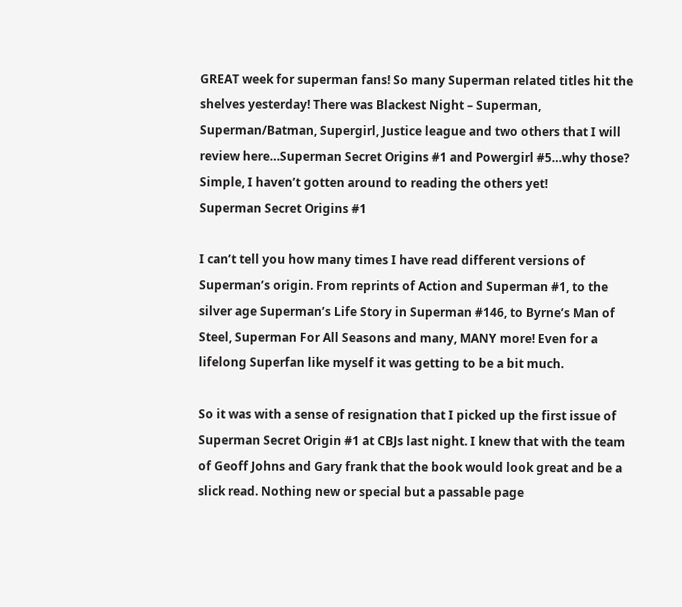GREAT week for superman fans! So many Superman related titles hit the shelves yesterday! There was Blackest Night – Superman, Superman/Batman, Supergirl, Justice league and two others that I will review here…Superman Secret Origins #1 and Powergirl #5…why those? Simple, I haven’t gotten around to reading the others yet!
Superman Secret Origins #1

I can’t tell you how many times I have read different versions of Superman’s origin. From reprints of Action and Superman #1, to the silver age Superman’s Life Story in Superman #146, to Byrne’s Man of Steel, Superman For All Seasons and many, MANY more! Even for a lifelong Superfan like myself it was getting to be a bit much.

So it was with a sense of resignation that I picked up the first issue of Superman Secret Origin #1 at CBJs last night. I knew that with the team of Geoff Johns and Gary frank that the book would look great and be a slick read. Nothing new or special but a passable page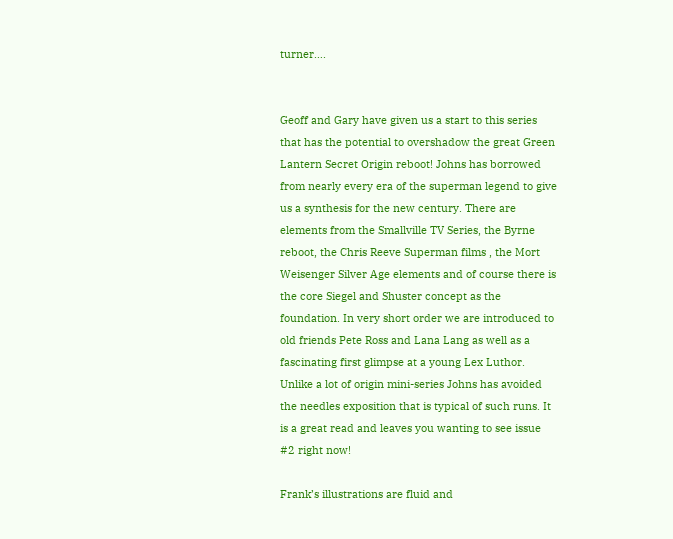turner….


Geoff and Gary have given us a start to this series that has the potential to overshadow the great Green Lantern Secret Origin reboot! Johns has borrowed from nearly every era of the superman legend to give us a synthesis for the new century. There are elements from the Smallville TV Series, the Byrne reboot, the Chris Reeve Superman films , the Mort Weisenger Silver Age elements and of course there is the core Siegel and Shuster concept as the foundation. In very short order we are introduced to old friends Pete Ross and Lana Lang as well as a fascinating first glimpse at a young Lex Luthor. Unlike a lot of origin mini-series Johns has avoided the needles exposition that is typical of such runs. It is a great read and leaves you wanting to see issue #2 right now!

Frank’s illustrations are fluid and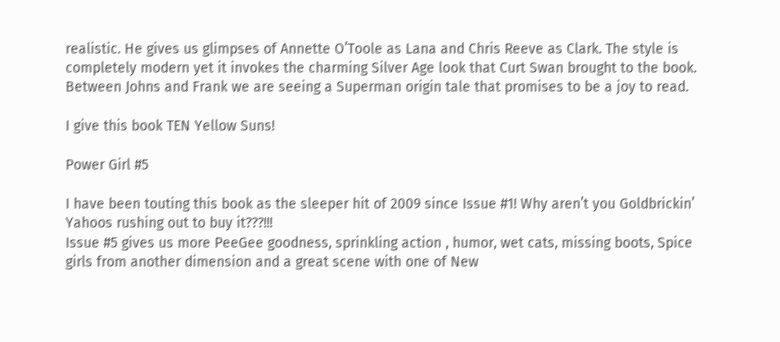realistic. He gives us glimpses of Annette O’Toole as Lana and Chris Reeve as Clark. The style is completely modern yet it invokes the charming Silver Age look that Curt Swan brought to the book. Between Johns and Frank we are seeing a Superman origin tale that promises to be a joy to read.

I give this book TEN Yellow Suns!

Power Girl #5

I have been touting this book as the sleeper hit of 2009 since Issue #1! Why aren’t you Goldbrickin’ Yahoos rushing out to buy it???!!!
Issue #5 gives us more PeeGee goodness, sprinkling action , humor, wet cats, missing boots, Spice girls from another dimension and a great scene with one of New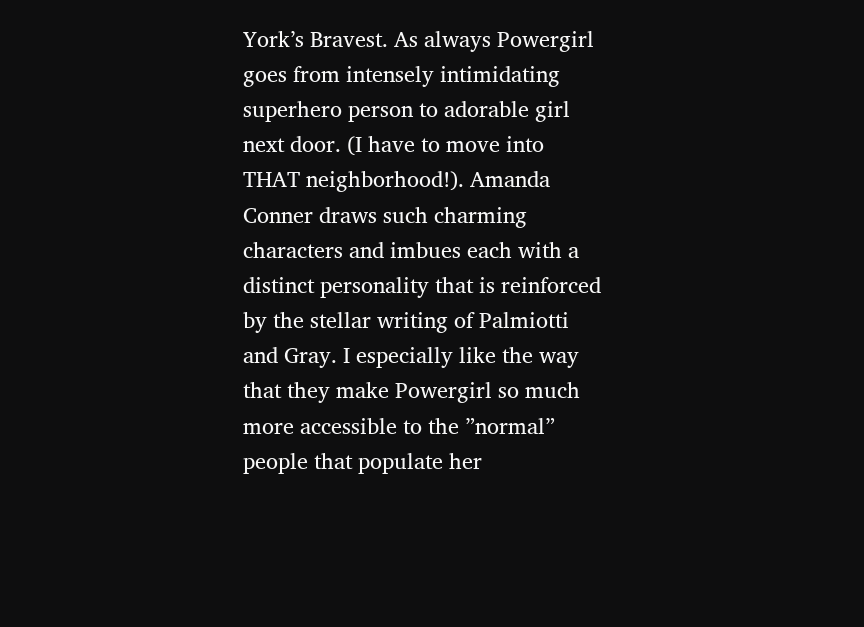York’s Bravest. As always Powergirl goes from intensely intimidating superhero person to adorable girl next door. (I have to move into THAT neighborhood!). Amanda Conner draws such charming characters and imbues each with a distinct personality that is reinforced by the stellar writing of Palmiotti and Gray. I especially like the way that they make Powergirl so much more accessible to the ”normal” people that populate her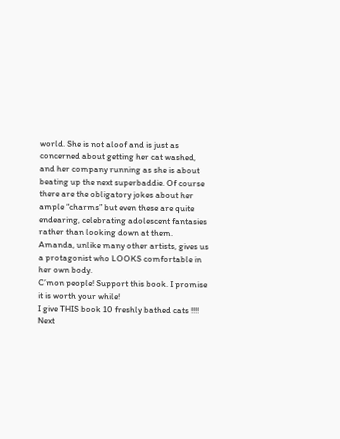world. She is not aloof and is just as concerned about getting her cat washed, and her company running as she is about beating up the next superbaddie. Of course there are the obligatory jokes about her ample “charms” but even these are quite endearing, celebrating adolescent fantasies rather than looking down at them. Amanda, unlike many other artists, gives us a protagonist who LOOKS comfortable in her own body.
C’mon people! Support this book. I promise it is worth your while!
I give THIS book 10 freshly bathed cats !!!!
Next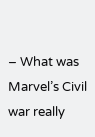– What was Marvel’s Civil war really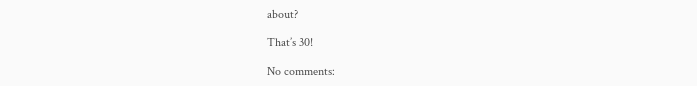about?

That’s 30!

No comments: